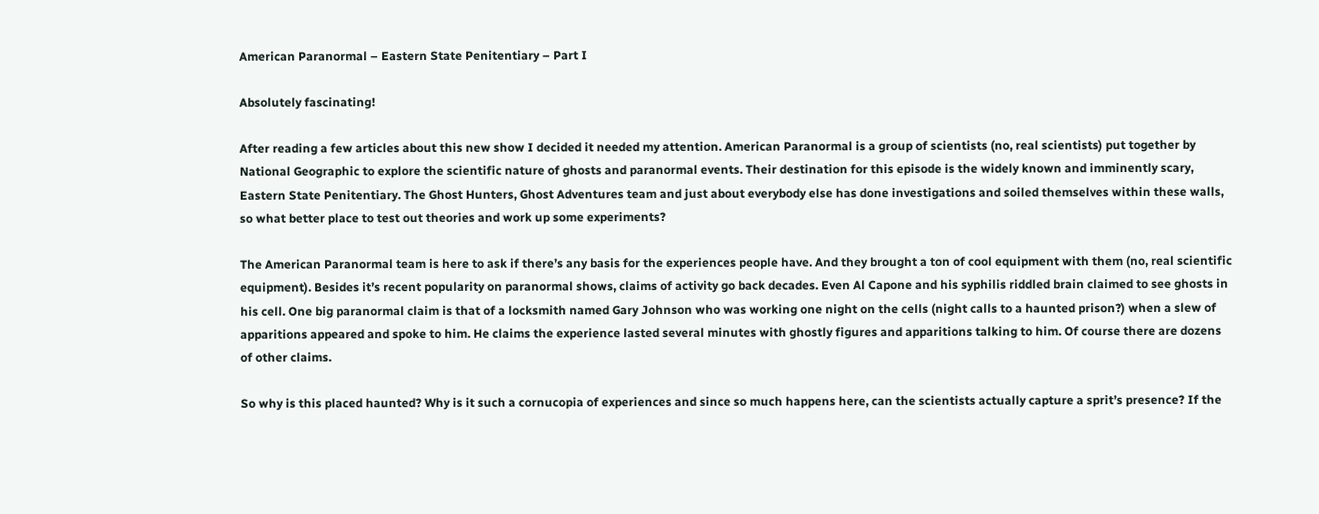American Paranormal – Eastern State Penitentiary – Part I

Absolutely fascinating!

After reading a few articles about this new show I decided it needed my attention. American Paranormal is a group of scientists (no, real scientists) put together by National Geographic to explore the scientific nature of ghosts and paranormal events. Their destination for this episode is the widely known and imminently scary, Eastern State Penitentiary. The Ghost Hunters, Ghost Adventures team and just about everybody else has done investigations and soiled themselves within these walls, so what better place to test out theories and work up some experiments?

The American Paranormal team is here to ask if there’s any basis for the experiences people have. And they brought a ton of cool equipment with them (no, real scientific equipment). Besides it’s recent popularity on paranormal shows, claims of activity go back decades. Even Al Capone and his syphilis riddled brain claimed to see ghosts in his cell. One big paranormal claim is that of a locksmith named Gary Johnson who was working one night on the cells (night calls to a haunted prison?) when a slew of apparitions appeared and spoke to him. He claims the experience lasted several minutes with ghostly figures and apparitions talking to him. Of course there are dozens of other claims.

So why is this placed haunted? Why is it such a cornucopia of experiences and since so much happens here, can the scientists actually capture a sprit’s presence? If the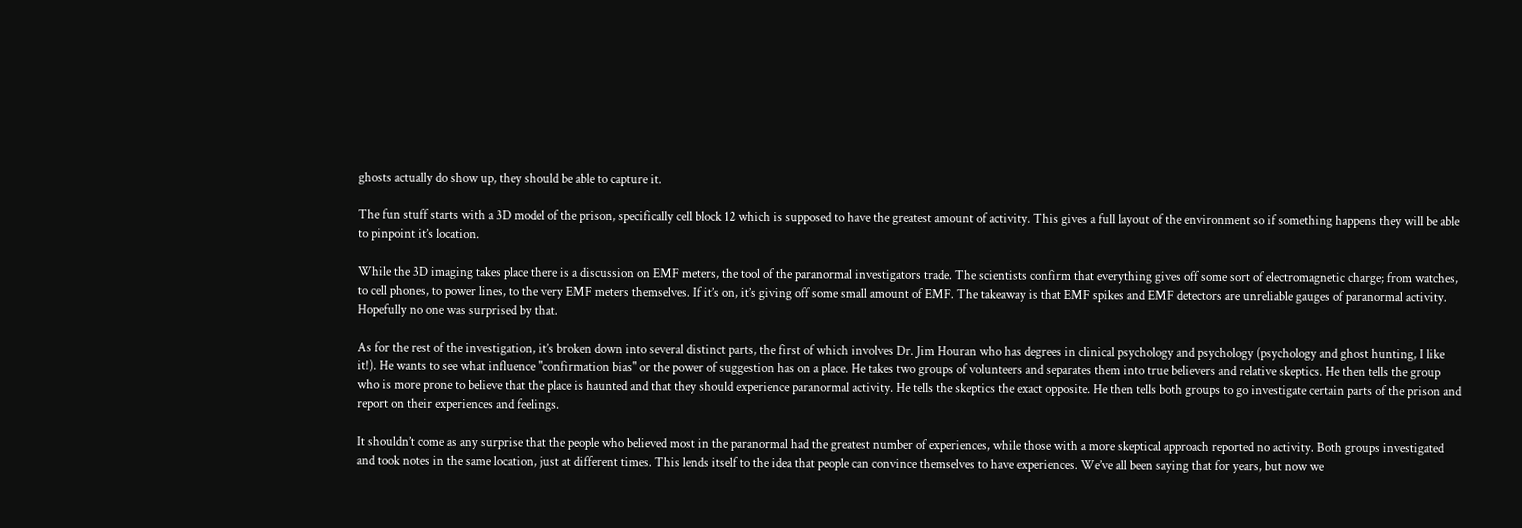ghosts actually do show up, they should be able to capture it.

The fun stuff starts with a 3D model of the prison, specifically cell block 12 which is supposed to have the greatest amount of activity. This gives a full layout of the environment so if something happens they will be able to pinpoint it’s location.

While the 3D imaging takes place there is a discussion on EMF meters, the tool of the paranormal investigators trade. The scientists confirm that everything gives off some sort of electromagnetic charge; from watches, to cell phones, to power lines, to the very EMF meters themselves. If it’s on, it’s giving off some small amount of EMF. The takeaway is that EMF spikes and EMF detectors are unreliable gauges of paranormal activity. Hopefully no one was surprised by that.

As for the rest of the investigation, it’s broken down into several distinct parts, the first of which involves Dr. Jim Houran who has degrees in clinical psychology and psychology (psychology and ghost hunting, I like it!). He wants to see what influence "confirmation bias" or the power of suggestion has on a place. He takes two groups of volunteers and separates them into true believers and relative skeptics. He then tells the group who is more prone to believe that the place is haunted and that they should experience paranormal activity. He tells the skeptics the exact opposite. He then tells both groups to go investigate certain parts of the prison and report on their experiences and feelings.

It shouldn’t come as any surprise that the people who believed most in the paranormal had the greatest number of experiences, while those with a more skeptical approach reported no activity. Both groups investigated and took notes in the same location, just at different times. This lends itself to the idea that people can convince themselves to have experiences. We’ve all been saying that for years, but now we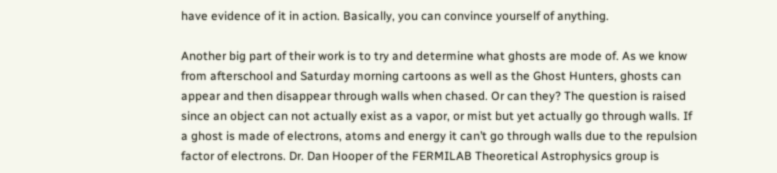have evidence of it in action. Basically, you can convince yourself of anything.

Another big part of their work is to try and determine what ghosts are mode of. As we know from afterschool and Saturday morning cartoons as well as the Ghost Hunters, ghosts can appear and then disappear through walls when chased. Or can they? The question is raised since an object can not actually exist as a vapor, or mist but yet actually go through walls. If a ghost is made of electrons, atoms and energy it can’t go through walls due to the repulsion factor of electrons. Dr. Dan Hooper of the FERMILAB Theoretical Astrophysics group is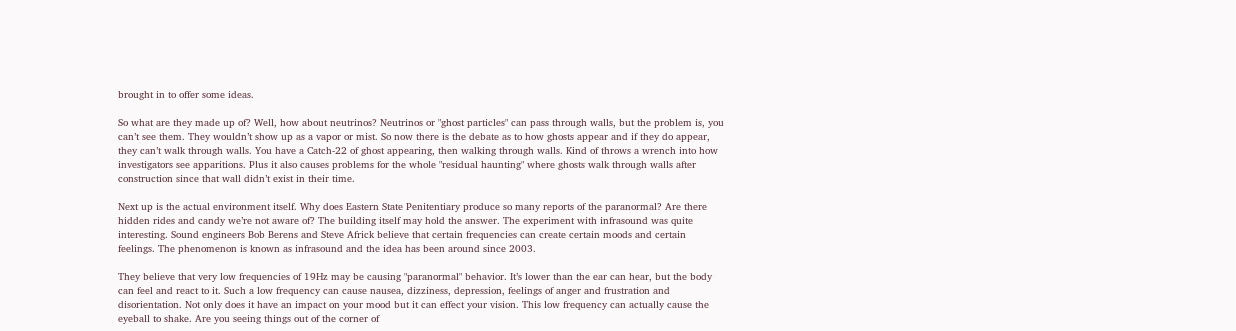brought in to offer some ideas.

So what are they made up of? Well, how about neutrinos? Neutrinos or "ghost particles" can pass through walls, but the problem is, you can’t see them. They wouldn’t show up as a vapor or mist. So now there is the debate as to how ghosts appear and if they do appear, they can’t walk through walls. You have a Catch-22 of ghost appearing, then walking through walls. Kind of throws a wrench into how investigators see apparitions. Plus it also causes problems for the whole "residual haunting" where ghosts walk through walls after construction since that wall didn’t exist in their time.

Next up is the actual environment itself. Why does Eastern State Penitentiary produce so many reports of the paranormal? Are there hidden rides and candy we’re not aware of? The building itself may hold the answer. The experiment with infrasound was quite interesting. Sound engineers Bob Berens and Steve Africk believe that certain frequencies can create certain moods and certain feelings. The phenomenon is known as infrasound and the idea has been around since 2003.

They believe that very low frequencies of 19Hz may be causing "paranormal" behavior. It’s lower than the ear can hear, but the body can feel and react to it. Such a low frequency can cause nausea, dizziness, depression, feelings of anger and frustration and disorientation. Not only does it have an impact on your mood but it can effect your vision. This low frequency can actually cause the eyeball to shake. Are you seeing things out of the corner of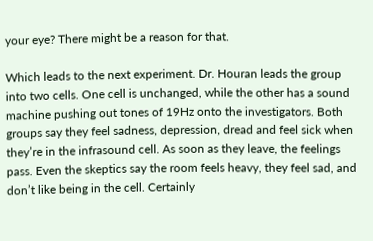your eye? There might be a reason for that.

Which leads to the next experiment. Dr. Houran leads the group into two cells. One cell is unchanged, while the other has a sound machine pushing out tones of 19Hz onto the investigators. Both groups say they feel sadness, depression, dread and feel sick when they’re in the infrasound cell. As soon as they leave, the feelings pass. Even the skeptics say the room feels heavy, they feel sad, and don’t like being in the cell. Certainly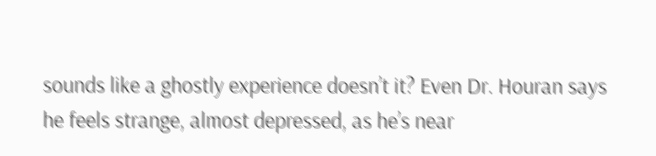sounds like a ghostly experience doesn’t it? Even Dr. Houran says he feels strange, almost depressed, as he’s near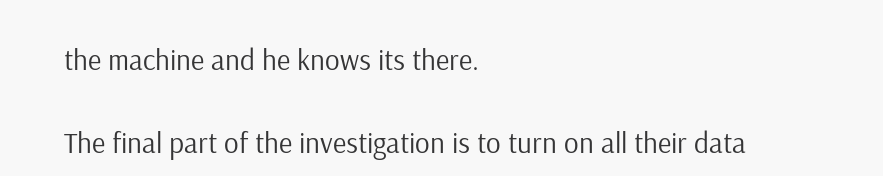the machine and he knows its there.

The final part of the investigation is to turn on all their data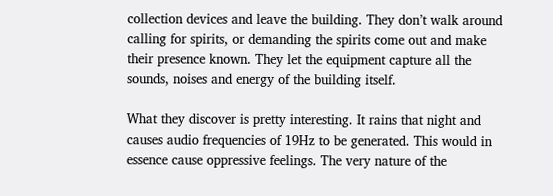collection devices and leave the building. They don’t walk around calling for spirits, or demanding the spirits come out and make their presence known. They let the equipment capture all the sounds, noises and energy of the building itself.

What they discover is pretty interesting. It rains that night and causes audio frequencies of 19Hz to be generated. This would in essence cause oppressive feelings. The very nature of the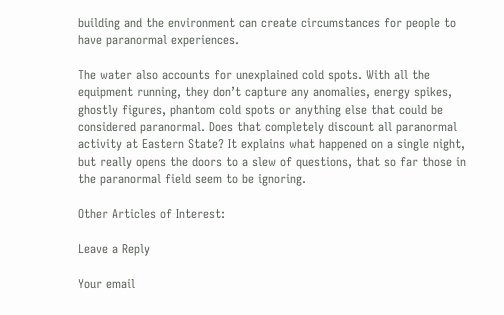building and the environment can create circumstances for people to have paranormal experiences.

The water also accounts for unexplained cold spots. With all the equipment running, they don’t capture any anomalies, energy spikes, ghostly figures, phantom cold spots or anything else that could be considered paranormal. Does that completely discount all paranormal activity at Eastern State? It explains what happened on a single night, but really opens the doors to a slew of questions, that so far those in the paranormal field seem to be ignoring.

Other Articles of Interest:

Leave a Reply

Your email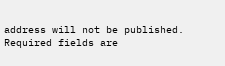address will not be published. Required fields are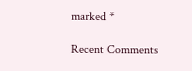marked *

Recent Comments